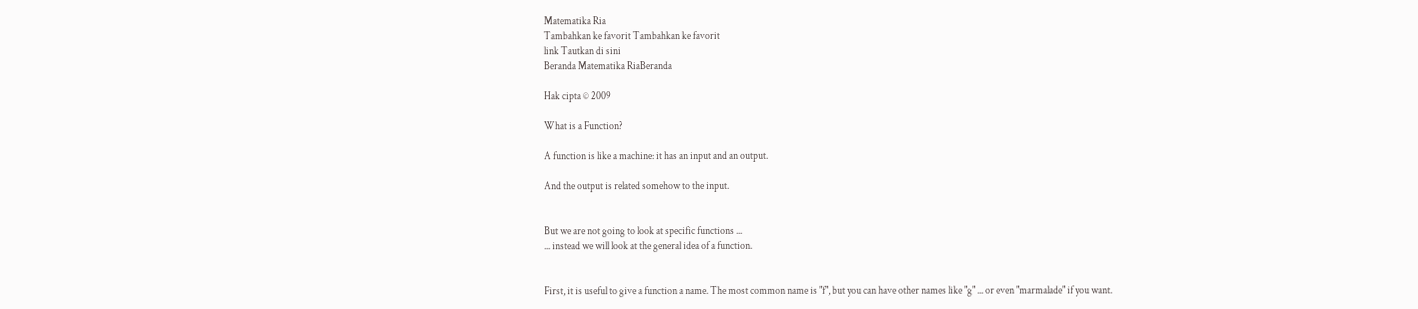Matematika Ria
Tambahkan ke favorit Tambahkan ke favorit
link Tautkan di sini
Beranda Matematika RiaBeranda

Hak cipta © 2009

What is a Function?

A function is like a machine: it has an input and an output.

And the output is related somehow to the input.


But we are not going to look at specific functions ...
... instead we will look at the general idea of a function.


First, it is useful to give a function a name. The most common name is "f", but you can have other names like "g" ... or even "marmalade" if you want.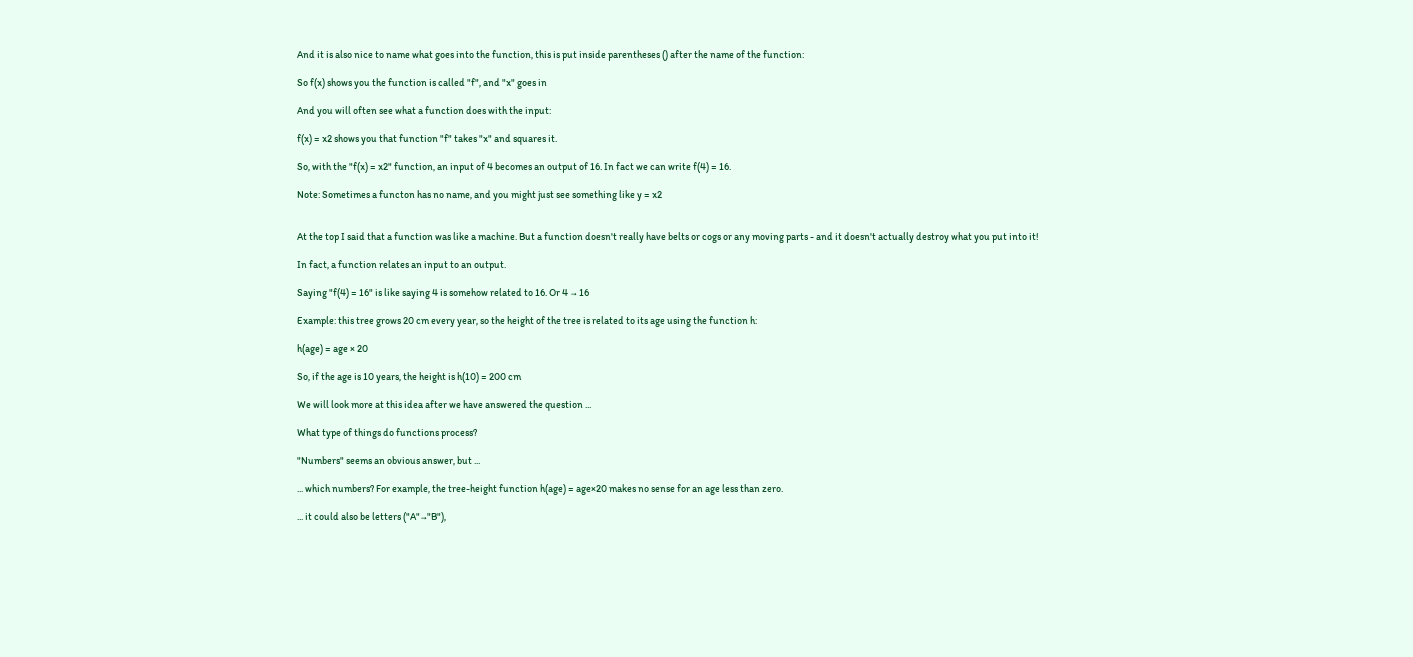And it is also nice to name what goes into the function, this is put inside parentheses () after the name of the function:

So f(x) shows you the function is called "f", and "x" goes in

And you will often see what a function does with the input:

f(x) = x2 shows you that function "f" takes "x" and squares it.

So, with the "f(x) = x2" function, an input of 4 becomes an output of 16. In fact we can write f(4) = 16.

Note: Sometimes a functon has no name, and you might just see something like y = x2


At the top I said that a function was like a machine. But a function doesn't really have belts or cogs or any moving parts - and it doesn't actually destroy what you put into it!

In fact, a function relates an input to an output.

Saying "f(4) = 16" is like saying 4 is somehow related to 16. Or 4 → 16

Example: this tree grows 20 cm every year, so the height of the tree is related to its age using the function h:

h(age) = age × 20

So, if the age is 10 years, the height is h(10) = 200 cm

We will look more at this idea after we have answered the question ...

What type of things do functions process?

"Numbers" seems an obvious answer, but ...

... which numbers? For example, the tree-height function h(age) = age×20 makes no sense for an age less than zero.

... it could also be letters ("A"→"B"),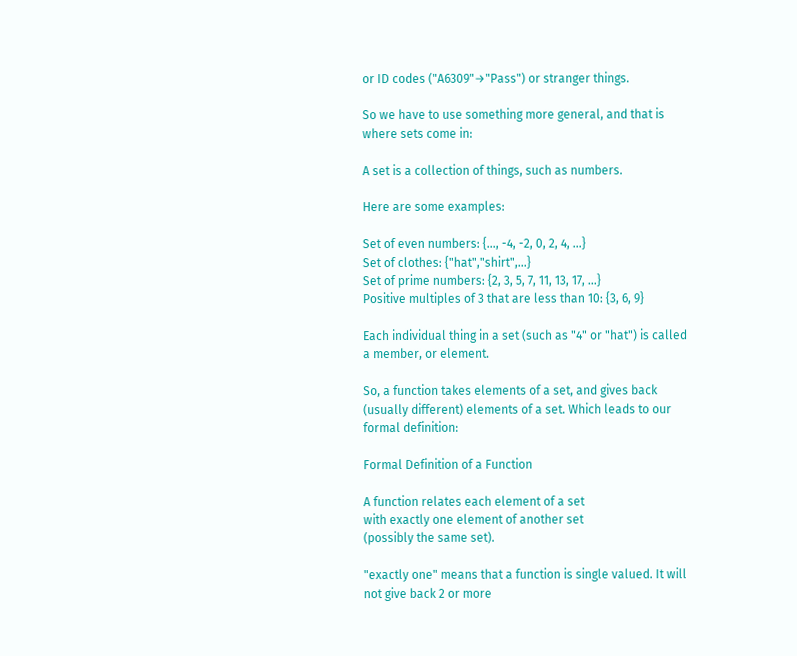or ID codes ("A6309"→"Pass") or stranger things.

So we have to use something more general, and that is where sets come in:

A set is a collection of things, such as numbers.

Here are some examples:

Set of even numbers: {..., -4, -2, 0, 2, 4, ...}
Set of clothes: {"hat","shirt",...}
Set of prime numbers: {2, 3, 5, 7, 11, 13, 17, ...}
Positive multiples of 3 that are less than 10: {3, 6, 9}

Each individual thing in a set (such as "4" or "hat") is called a member, or element.

So, a function takes elements of a set, and gives back (usually different) elements of a set. Which leads to our formal definition:

Formal Definition of a Function

A function relates each element of a set
with exactly one element of another set
(possibly the same set).

"exactly one" means that a function is single valued. It will not give back 2 or more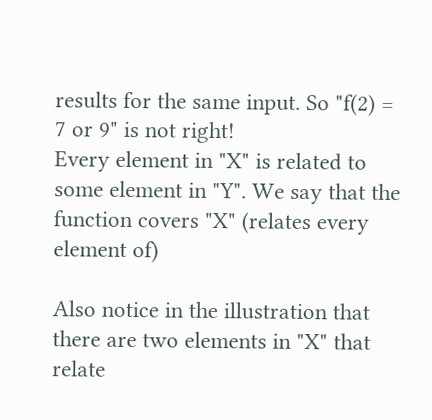results for the same input. So "f(2) = 7 or 9" is not right!
Every element in "X" is related to some element in "Y". We say that the function covers "X" (relates every element of)

Also notice in the illustration that there are two elements in "X" that relate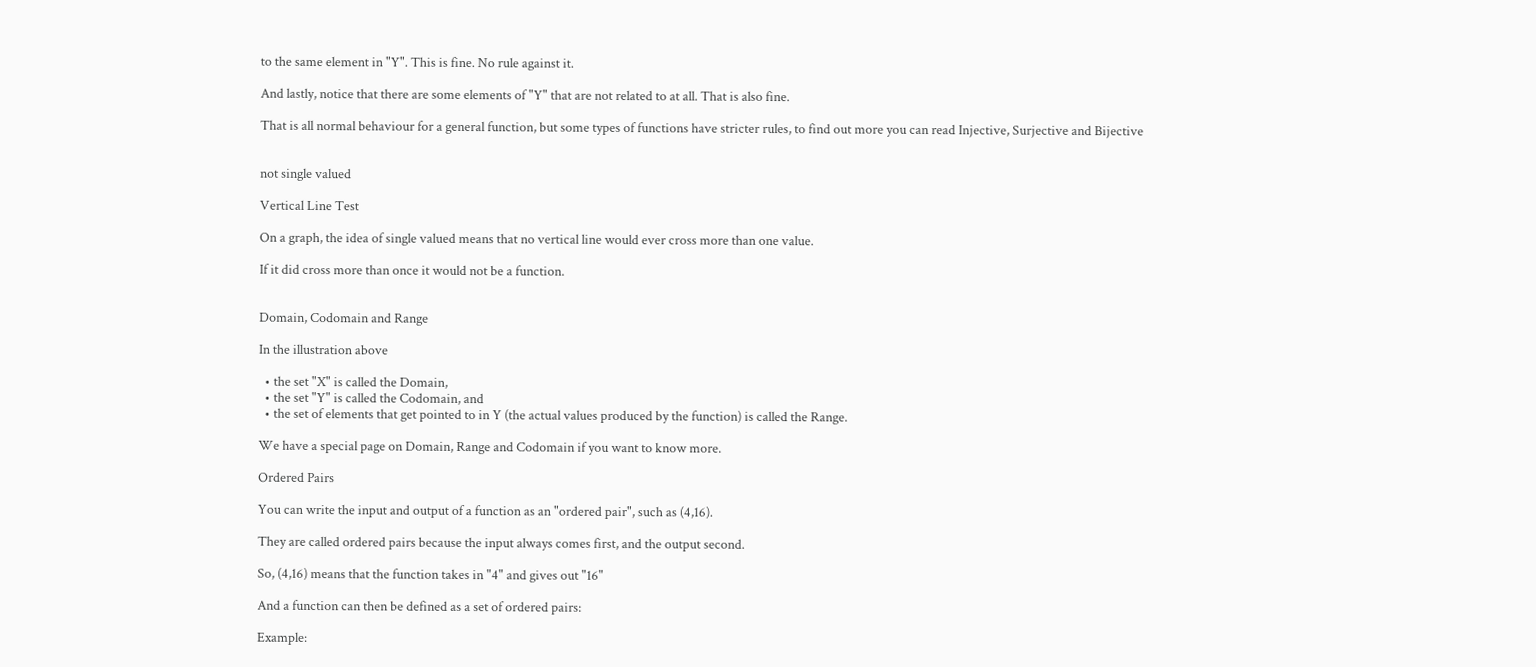to the same element in "Y". This is fine. No rule against it.

And lastly, notice that there are some elements of "Y" that are not related to at all. That is also fine.

That is all normal behaviour for a general function, but some types of functions have stricter rules, to find out more you can read Injective, Surjective and Bijective


not single valued

Vertical Line Test

On a graph, the idea of single valued means that no vertical line would ever cross more than one value.

If it did cross more than once it would not be a function.


Domain, Codomain and Range

In the illustration above

  • the set "X" is called the Domain,
  • the set "Y" is called the Codomain, and
  • the set of elements that get pointed to in Y (the actual values produced by the function) is called the Range.

We have a special page on Domain, Range and Codomain if you want to know more.

Ordered Pairs

You can write the input and output of a function as an "ordered pair", such as (4,16).

They are called ordered pairs because the input always comes first, and the output second.

So, (4,16) means that the function takes in "4" and gives out "16"

And a function can then be defined as a set of ordered pairs:

Example: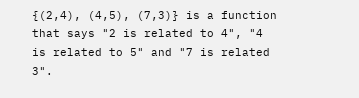{(2,4), (4,5), (7,3)} is a function that says "2 is related to 4", "4 is related to 5" and "7 is related 3".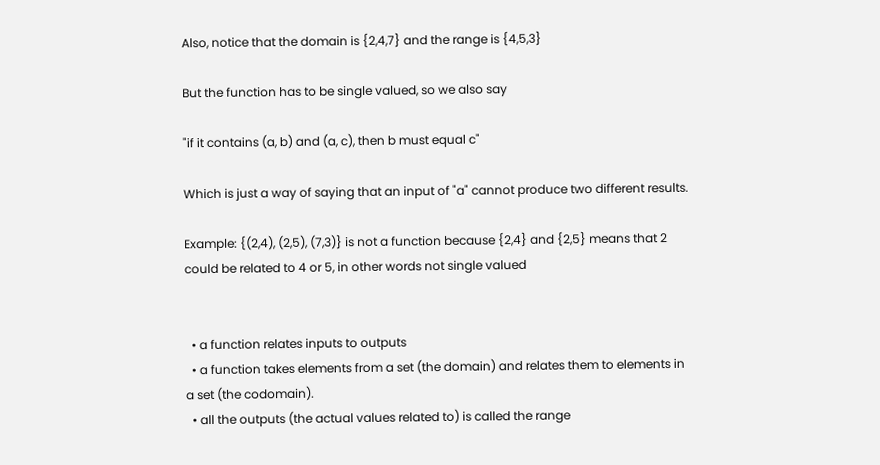Also, notice that the domain is {2,4,7} and the range is {4,5,3}

But the function has to be single valued, so we also say

"if it contains (a, b) and (a, c), then b must equal c"

Which is just a way of saying that an input of "a" cannot produce two different results.

Example: {(2,4), (2,5), (7,3)} is not a function because {2,4} and {2,5} means that 2 could be related to 4 or 5, in other words not single valued


  • a function relates inputs to outputs
  • a function takes elements from a set (the domain) and relates them to elements in a set (the codomain).
  • all the outputs (the actual values related to) is called the range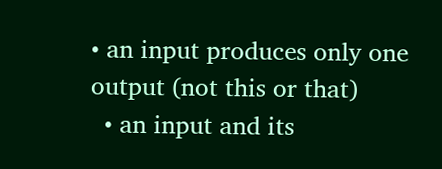• an input produces only one output (not this or that)
  • an input and its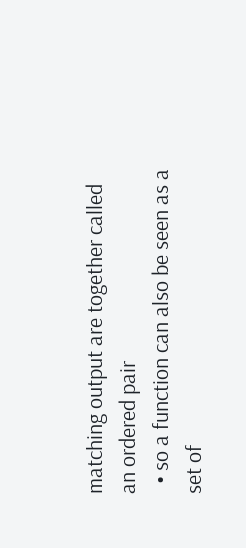matching output are together called an ordered pair
  • so a function can also be seen as a set of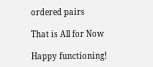ordered pairs

That is All for Now

Happy functioning!